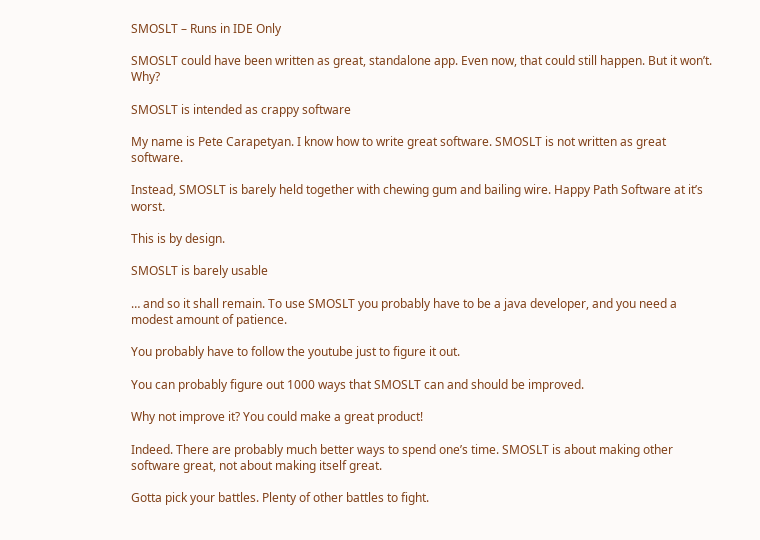SMOSLT – Runs in IDE Only

SMOSLT could have been written as great, standalone app. Even now, that could still happen. But it won’t. Why?

SMOSLT is intended as crappy software

My name is Pete Carapetyan. I know how to write great software. SMOSLT is not written as great software.

Instead, SMOSLT is barely held together with chewing gum and bailing wire. Happy Path Software at it’s worst.

This is by design.

SMOSLT is barely usable

… and so it shall remain. To use SMOSLT you probably have to be a java developer, and you need a modest amount of patience.

You probably have to follow the youtube just to figure it out.

You can probably figure out 1000 ways that SMOSLT can and should be improved.

Why not improve it? You could make a great product!

Indeed. There are probably much better ways to spend one’s time. SMOSLT is about making other software great, not about making itself great.

Gotta pick your battles. Plenty of other battles to fight.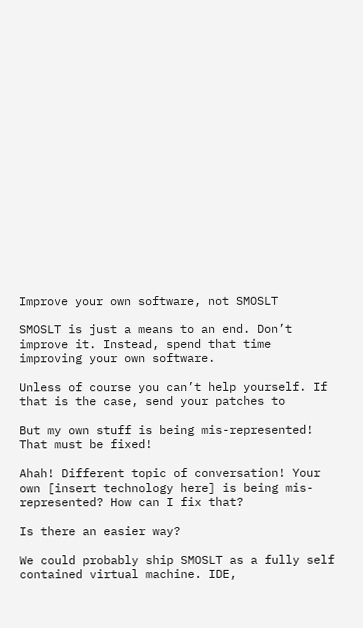Improve your own software, not SMOSLT

SMOSLT is just a means to an end. Don’t improve it. Instead, spend that time improving your own software.

Unless of course you can’t help yourself. If that is the case, send your patches to

But my own stuff is being mis-represented! That must be fixed!

Ahah! Different topic of conversation! Your own [insert technology here] is being mis-represented? How can I fix that?

Is there an easier way?

We could probably ship SMOSLT as a fully self contained virtual machine. IDE,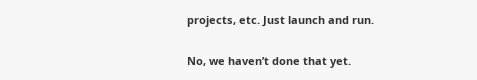projects, etc. Just launch and run.

No, we haven’t done that yet.